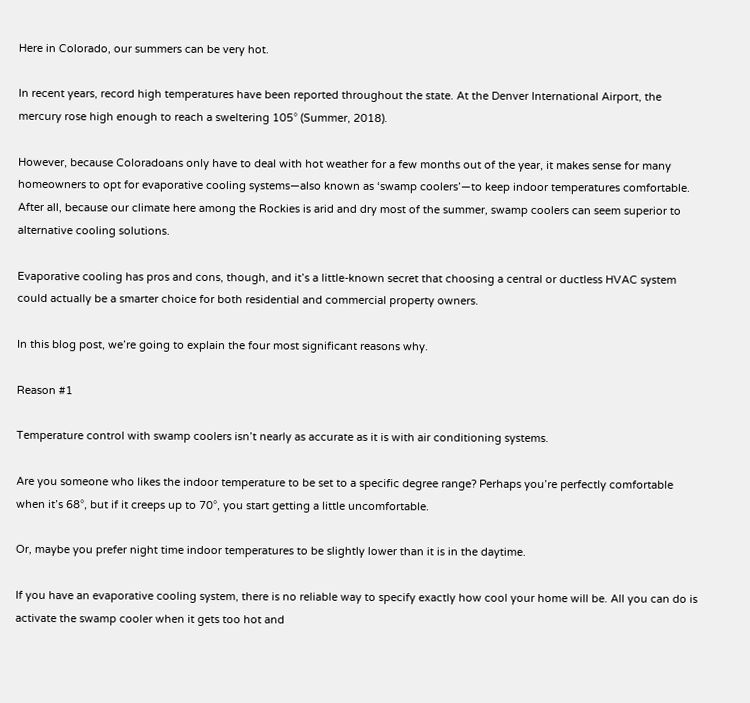Here in Colorado, our summers can be very hot.

In recent years, record high temperatures have been reported throughout the state. At the Denver International Airport, the mercury rose high enough to reach a sweltering 105° (Summer, 2018).

However, because Coloradoans only have to deal with hot weather for a few months out of the year, it makes sense for many homeowners to opt for evaporative cooling systems—also known as ‘swamp coolers’—to keep indoor temperatures comfortable. After all, because our climate here among the Rockies is arid and dry most of the summer, swamp coolers can seem superior to alternative cooling solutions.

Evaporative cooling has pros and cons, though, and it’s a little-known secret that choosing a central or ductless HVAC system could actually be a smarter choice for both residential and commercial property owners.

In this blog post, we’re going to explain the four most significant reasons why.

Reason #1

Temperature control with swamp coolers isn’t nearly as accurate as it is with air conditioning systems.

Are you someone who likes the indoor temperature to be set to a specific degree range? Perhaps you’re perfectly comfortable when it’s 68°, but if it creeps up to 70°, you start getting a little uncomfortable.

Or, maybe you prefer night time indoor temperatures to be slightly lower than it is in the daytime.

If you have an evaporative cooling system, there is no reliable way to specify exactly how cool your home will be. All you can do is activate the swamp cooler when it gets too hot and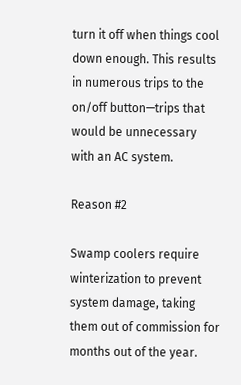turn it off when things cool down enough. This results in numerous trips to the on/off button—trips that would be unnecessary with an AC system.

Reason #2

Swamp coolers require winterization to prevent system damage, taking them out of commission for months out of the year.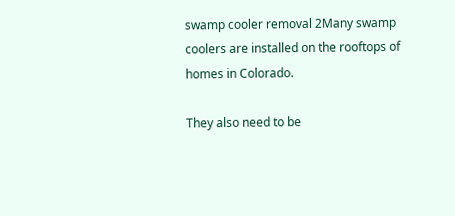swamp cooler removal 2Many swamp coolers are installed on the rooftops of homes in Colorado.

They also need to be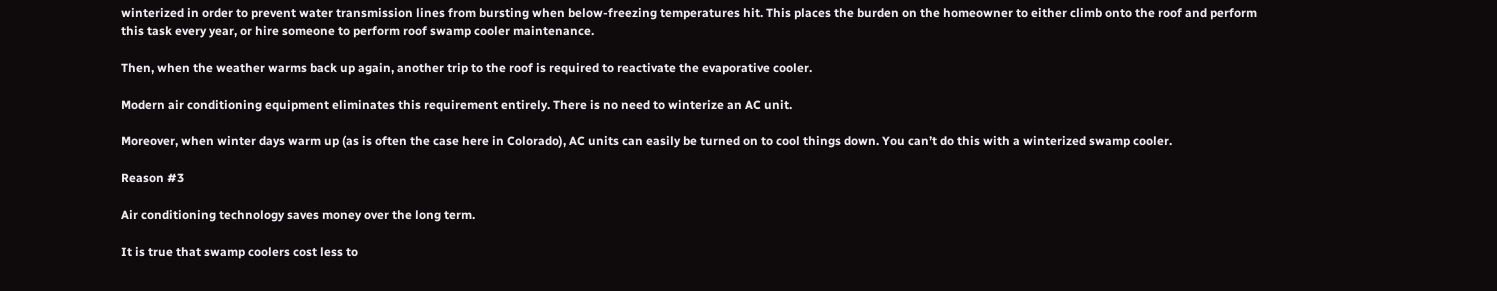winterized in order to prevent water transmission lines from bursting when below-freezing temperatures hit. This places the burden on the homeowner to either climb onto the roof and perform this task every year, or hire someone to perform roof swamp cooler maintenance.

Then, when the weather warms back up again, another trip to the roof is required to reactivate the evaporative cooler.

Modern air conditioning equipment eliminates this requirement entirely. There is no need to winterize an AC unit.

Moreover, when winter days warm up (as is often the case here in Colorado), AC units can easily be turned on to cool things down. You can’t do this with a winterized swamp cooler.

Reason #3

Air conditioning technology saves money over the long term.

It is true that swamp coolers cost less to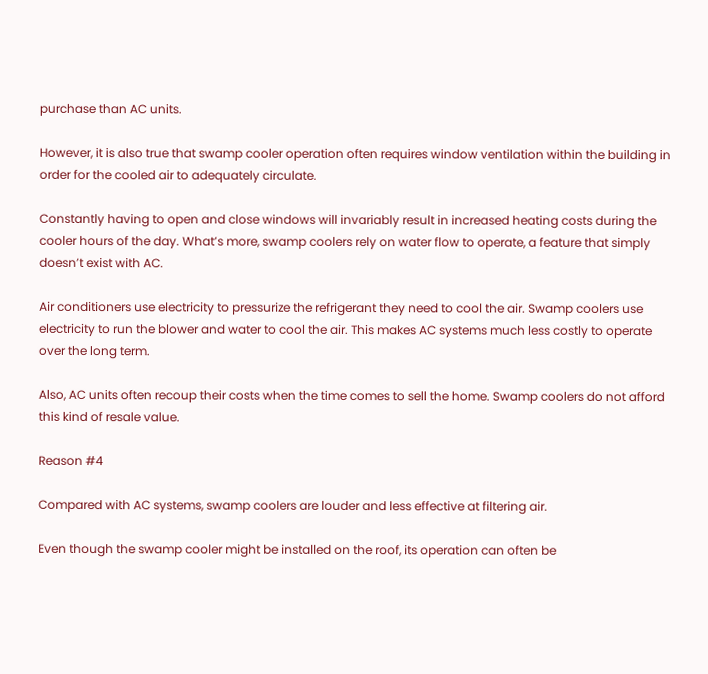purchase than AC units.

However, it is also true that swamp cooler operation often requires window ventilation within the building in order for the cooled air to adequately circulate.

Constantly having to open and close windows will invariably result in increased heating costs during the cooler hours of the day. What’s more, swamp coolers rely on water flow to operate, a feature that simply doesn’t exist with AC.

Air conditioners use electricity to pressurize the refrigerant they need to cool the air. Swamp coolers use electricity to run the blower and water to cool the air. This makes AC systems much less costly to operate over the long term.

Also, AC units often recoup their costs when the time comes to sell the home. Swamp coolers do not afford this kind of resale value.

Reason #4

Compared with AC systems, swamp coolers are louder and less effective at filtering air.

Even though the swamp cooler might be installed on the roof, its operation can often be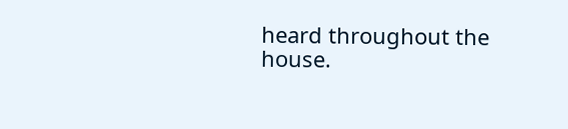heard throughout the house.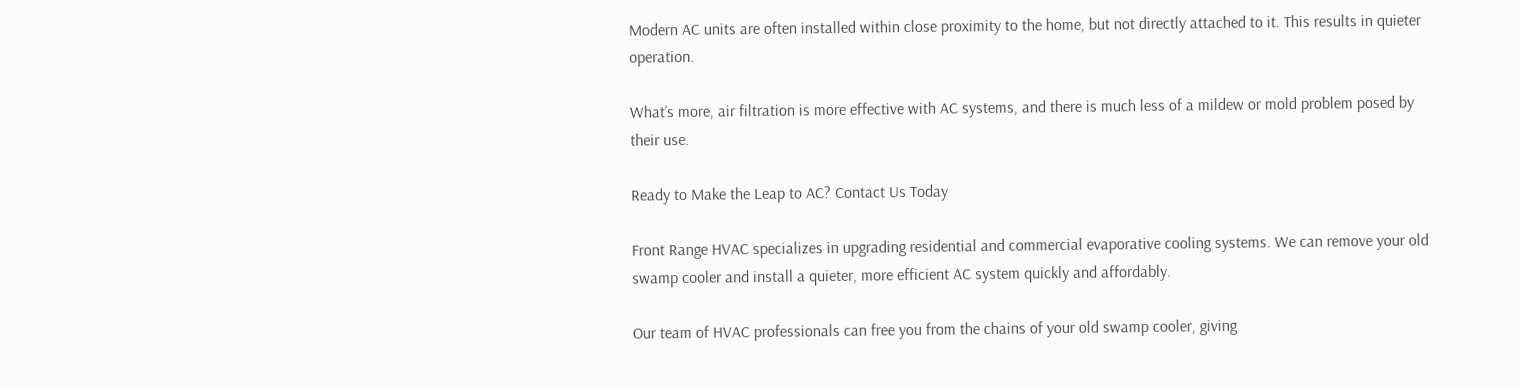Modern AC units are often installed within close proximity to the home, but not directly attached to it. This results in quieter operation.

What’s more, air filtration is more effective with AC systems, and there is much less of a mildew or mold problem posed by their use.

Ready to Make the Leap to AC? Contact Us Today

Front Range HVAC specializes in upgrading residential and commercial evaporative cooling systems. We can remove your old swamp cooler and install a quieter, more efficient AC system quickly and affordably.

Our team of HVAC professionals can free you from the chains of your old swamp cooler, giving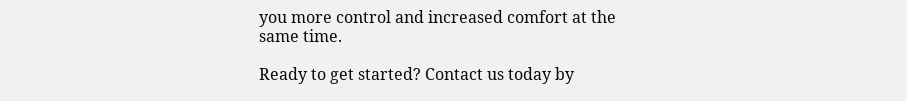you more control and increased comfort at the same time.

Ready to get started? Contact us today by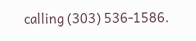calling (303) 536-1586.